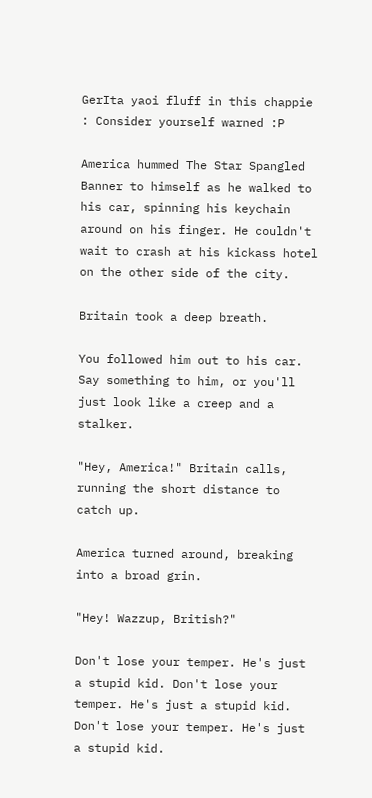GerIta yaoi fluff in this chappie : Consider yourself warned :P

America hummed The Star Spangled Banner to himself as he walked to his car, spinning his keychain around on his finger. He couldn't wait to crash at his kickass hotel on the other side of the city.

Britain took a deep breath.

You followed him out to his car. Say something to him, or you'll just look like a creep and a stalker.

"Hey, America!" Britain calls, running the short distance to catch up.

America turned around, breaking into a broad grin.

"Hey! Wazzup, British?"

Don't lose your temper. He's just a stupid kid. Don't lose your temper. He's just a stupid kid. Don't lose your temper. He's just a stupid kid.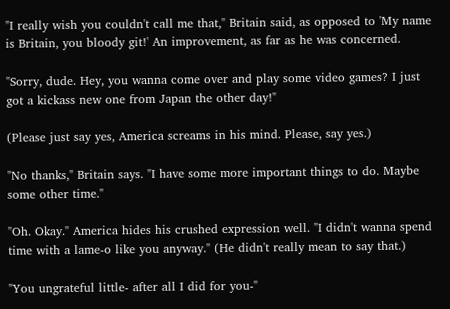"I really wish you couldn't call me that," Britain said, as opposed to 'My name is Britain, you bloody git!' An improvement, as far as he was concerned.

"Sorry, dude. Hey, you wanna come over and play some video games? I just got a kickass new one from Japan the other day!"

(Please just say yes, America screams in his mind. Please, say yes.)

"No thanks," Britain says. "I have some more important things to do. Maybe some other time."

"Oh. Okay." America hides his crushed expression well. "I didn't wanna spend time with a lame-o like you anyway." (He didn't really mean to say that.)

"You ungrateful little- after all I did for you-"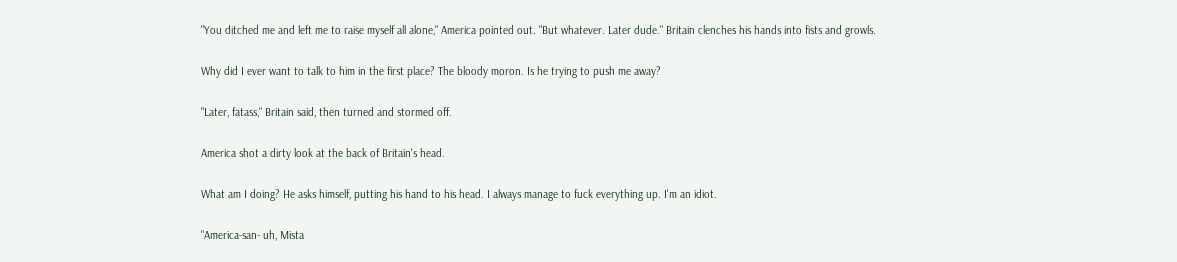"You ditched me and left me to raise myself all alone," America pointed out. "But whatever. Later dude." Britain clenches his hands into fists and growls.

Why did I ever want to talk to him in the first place? The bloody moron. Is he trying to push me away?

"Later, fatass," Britain said, then turned and stormed off.

America shot a dirty look at the back of Britain's head.

What am I doing? He asks himself, putting his hand to his head. I always manage to fuck everything up. I'm an idiot.

"America-san- uh, Mista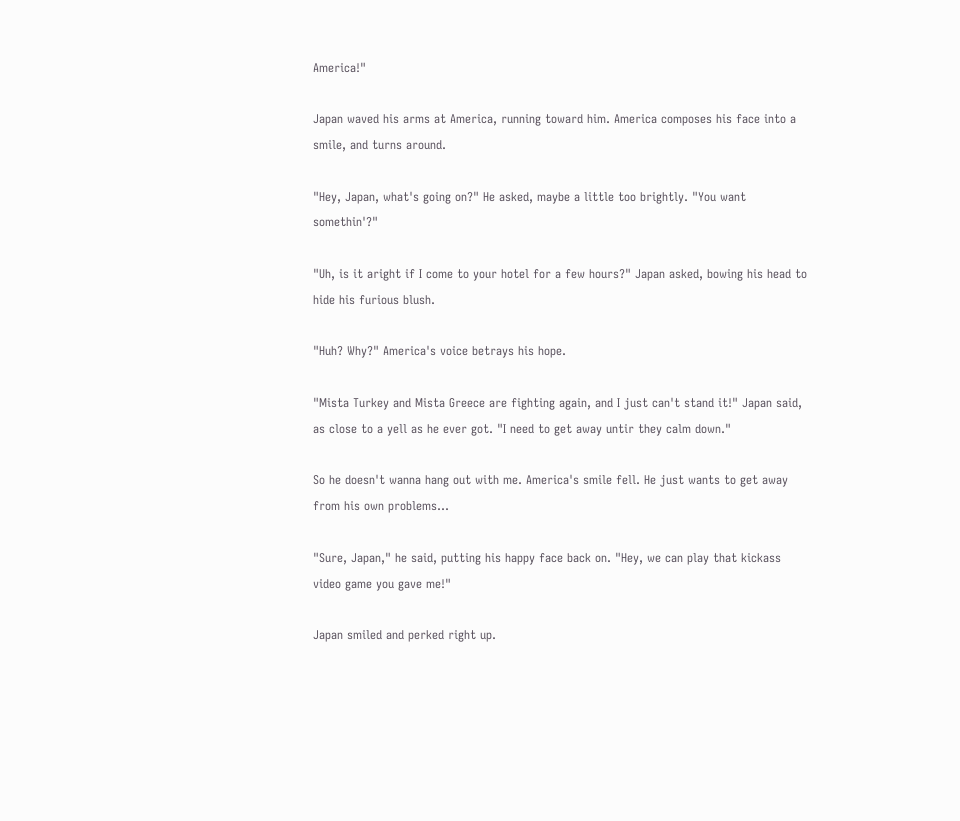America!"

Japan waved his arms at America, running toward him. America composes his face into a smile, and turns around.

"Hey, Japan, what's going on?" He asked, maybe a little too brightly. "You want somethin'?"

"Uh, is it aright if I come to your hotel for a few hours?" Japan asked, bowing his head to hide his furious blush.

"Huh? Why?" America's voice betrays his hope.

"Mista Turkey and Mista Greece are fighting again, and I just can't stand it!" Japan said, as close to a yell as he ever got. "I need to get away untir they calm down."

So he doesn't wanna hang out with me. America's smile fell. He just wants to get away from his own problems...

"Sure, Japan," he said, putting his happy face back on. "Hey, we can play that kickass video game you gave me!"

Japan smiled and perked right up.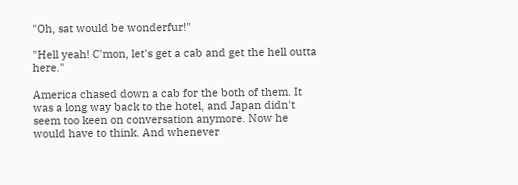"Oh, sat would be wonderfur!"

"Hell yeah! C'mon, let's get a cab and get the hell outta here."

America chased down a cab for the both of them. It was a long way back to the hotel, and Japan didn't seem too keen on conversation anymore. Now he would have to think. And whenever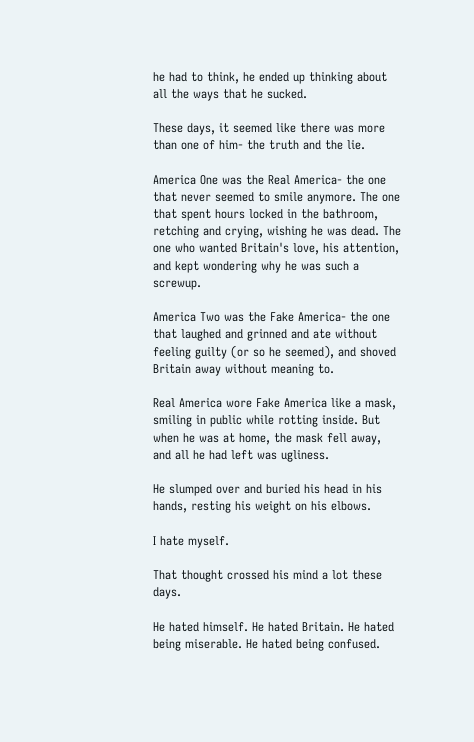he had to think, he ended up thinking about all the ways that he sucked.

These days, it seemed like there was more than one of him- the truth and the lie.

America One was the Real America- the one that never seemed to smile anymore. The one that spent hours locked in the bathroom, retching and crying, wishing he was dead. The one who wanted Britain's love, his attention, and kept wondering why he was such a screwup.

America Two was the Fake America- the one that laughed and grinned and ate without feeling guilty (or so he seemed), and shoved Britain away without meaning to.

Real America wore Fake America like a mask, smiling in public while rotting inside. But when he was at home, the mask fell away, and all he had left was ugliness.

He slumped over and buried his head in his hands, resting his weight on his elbows.

I hate myself.

That thought crossed his mind a lot these days.

He hated himself. He hated Britain. He hated being miserable. He hated being confused.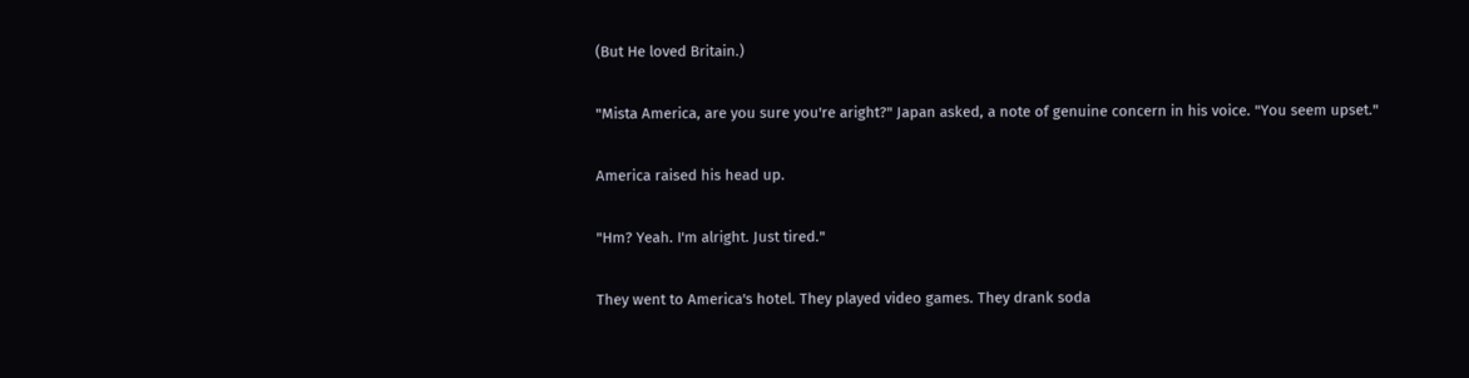(But He loved Britain.)

"Mista America, are you sure you're aright?" Japan asked, a note of genuine concern in his voice. "You seem upset."

America raised his head up.

"Hm? Yeah. I'm alright. Just tired."

They went to America's hotel. They played video games. They drank soda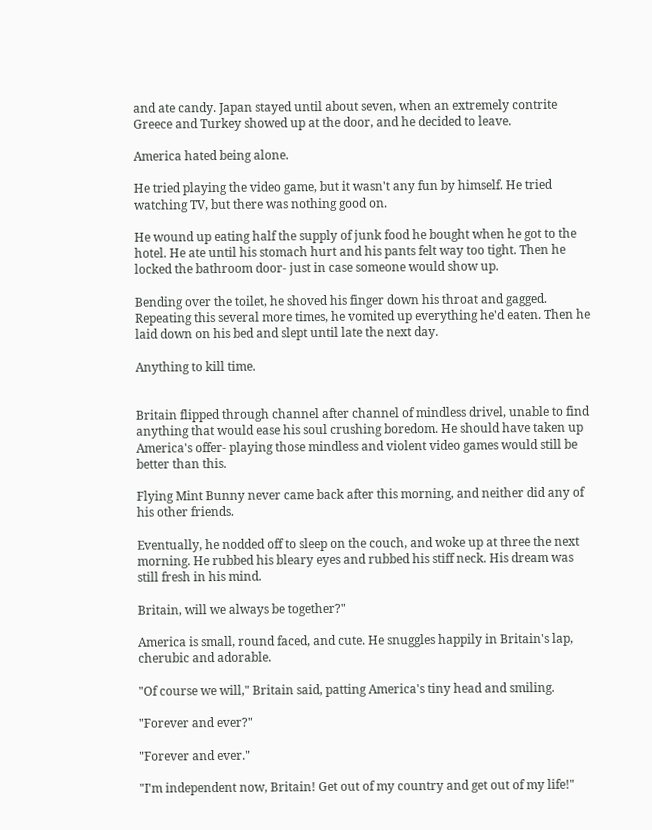and ate candy. Japan stayed until about seven, when an extremely contrite Greece and Turkey showed up at the door, and he decided to leave.

America hated being alone.

He tried playing the video game, but it wasn't any fun by himself. He tried watching TV, but there was nothing good on.

He wound up eating half the supply of junk food he bought when he got to the hotel. He ate until his stomach hurt and his pants felt way too tight. Then he locked the bathroom door- just in case someone would show up.

Bending over the toilet, he shoved his finger down his throat and gagged. Repeating this several more times, he vomited up everything he'd eaten. Then he laid down on his bed and slept until late the next day.

Anything to kill time.


Britain flipped through channel after channel of mindless drivel, unable to find anything that would ease his soul crushing boredom. He should have taken up America's offer- playing those mindless and violent video games would still be better than this.

Flying Mint Bunny never came back after this morning, and neither did any of his other friends.

Eventually, he nodded off to sleep on the couch, and woke up at three the next morning. He rubbed his bleary eyes and rubbed his stiff neck. His dream was still fresh in his mind.

Britain, will we always be together?"

America is small, round faced, and cute. He snuggles happily in Britain's lap, cherubic and adorable.

"Of course we will," Britain said, patting America's tiny head and smiling.

"Forever and ever?"

"Forever and ever."

"I'm independent now, Britain! Get out of my country and get out of my life!"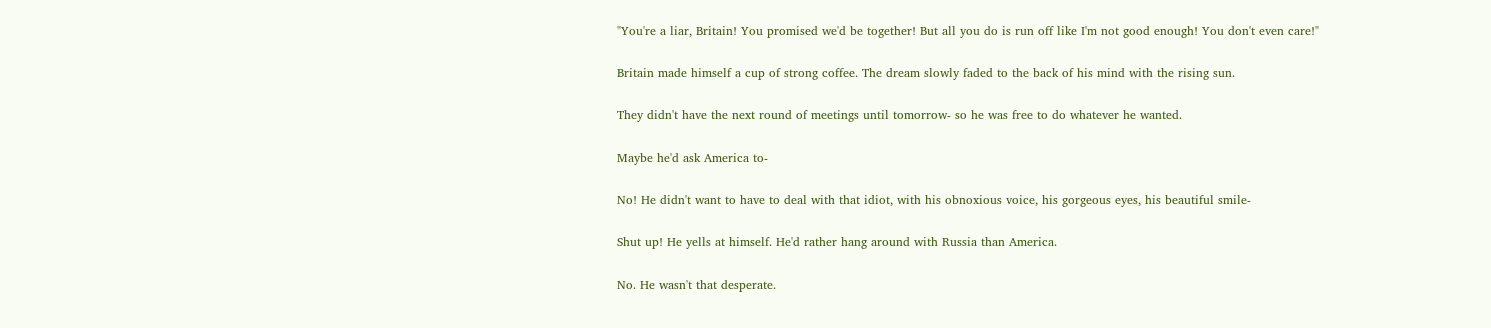"You're a liar, Britain! You promised we'd be together! But all you do is run off like I'm not good enough! You don't even care!"

Britain made himself a cup of strong coffee. The dream slowly faded to the back of his mind with the rising sun.

They didn't have the next round of meetings until tomorrow- so he was free to do whatever he wanted.

Maybe he'd ask America to-

No! He didn't want to have to deal with that idiot, with his obnoxious voice, his gorgeous eyes, his beautiful smile-

Shut up! He yells at himself. He'd rather hang around with Russia than America.

No. He wasn't that desperate.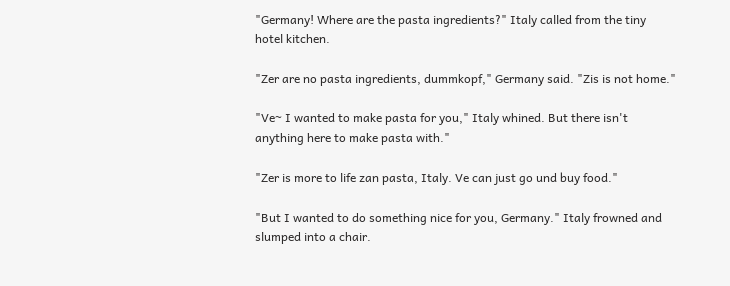"Germany! Where are the pasta ingredients?" Italy called from the tiny hotel kitchen.

"Zer are no pasta ingredients, dummkopf," Germany said. "Zis is not home."

"Ve~ I wanted to make pasta for you," Italy whined. But there isn't anything here to make pasta with."

"Zer is more to life zan pasta, Italy. Ve can just go und buy food."

"But I wanted to do something nice for you, Germany." Italy frowned and slumped into a chair.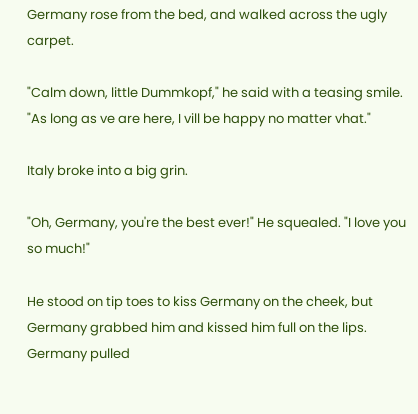Germany rose from the bed, and walked across the ugly carpet.

"Calm down, little Dummkopf," he said with a teasing smile. "As long as ve are here, I vill be happy no matter vhat."

Italy broke into a big grin.

"Oh, Germany, you're the best ever!" He squealed. "I love you so much!"

He stood on tip toes to kiss Germany on the cheek, but Germany grabbed him and kissed him full on the lips. Germany pulled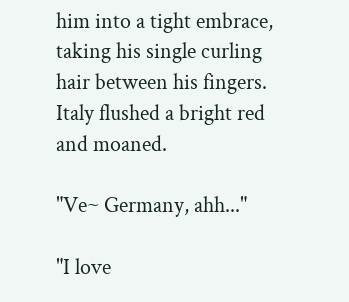him into a tight embrace, taking his single curling hair between his fingers. Italy flushed a bright red and moaned.

"Ve~ Germany, ahh..."

"I love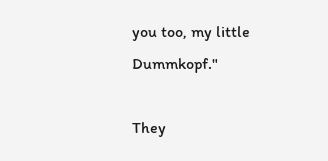you too, my little Dummkopf."

They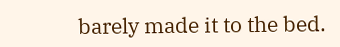barely made it to the bed.